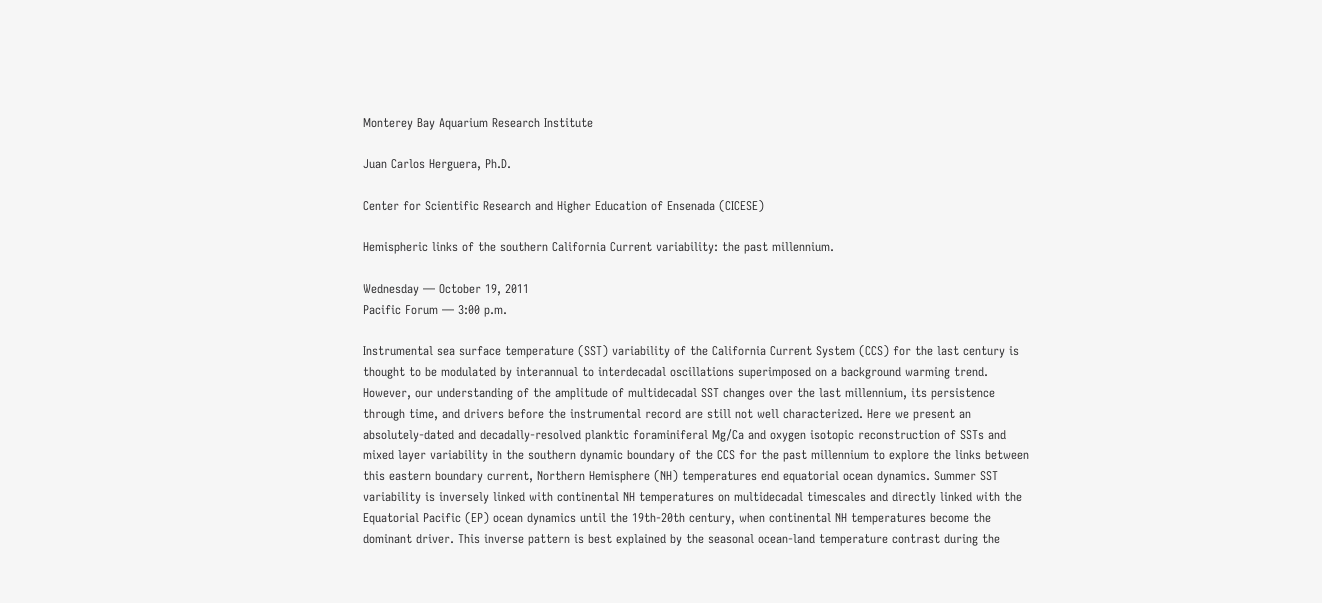Monterey Bay Aquarium Research Institute

Juan Carlos Herguera, Ph.D.

Center for Scientific Research and Higher Education of Ensenada (CICESE)

Hemispheric links of the southern California Current variability: the past millennium.

Wednesday — October 19, 2011
Pacific Forum — 3:00 p.m.

Instrumental sea surface temperature (SST) variability of the California Current System (CCS) for the last century is thought to be modulated by interannual to interdecadal oscillations superimposed on a background warming trend. However, our understanding of the amplitude of multidecadal SST changes over the last millennium, its persistence through time, and drivers before the instrumental record are still not well characterized. Here we present an absolutely-dated and decadally-resolved planktic foraminiferal Mg/Ca and oxygen isotopic reconstruction of SSTs and mixed layer variability in the southern dynamic boundary of the CCS for the past millennium to explore the links between this eastern boundary current, Northern Hemisphere (NH) temperatures end equatorial ocean dynamics. Summer SST variability is inversely linked with continental NH temperatures on multidecadal timescales and directly linked with the Equatorial Pacific (EP) ocean dynamics until the 19th-20th century, when continental NH temperatures become the dominant driver. This inverse pattern is best explained by the seasonal ocean-land temperature contrast during the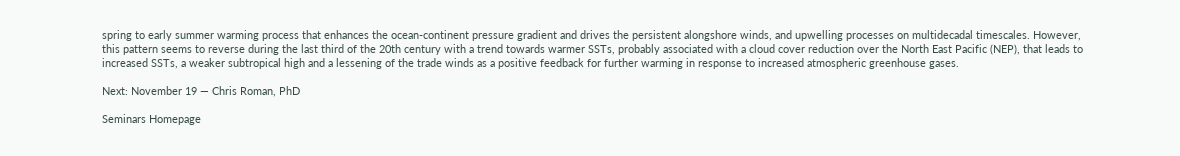spring to early summer warming process that enhances the ocean-continent pressure gradient and drives the persistent alongshore winds, and upwelling processes on multidecadal timescales. However, this pattern seems to reverse during the last third of the 20th century with a trend towards warmer SSTs, probably associated with a cloud cover reduction over the North East Pacific (NEP), that leads to increased SSTs, a weaker subtropical high and a lessening of the trade winds as a positive feedback for further warming in response to increased atmospheric greenhouse gases.

Next: November 19 — Chris Roman, PhD

Seminars Homepage